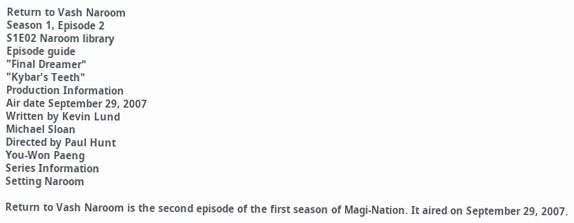Return to Vash Naroom
Season 1, Episode 2
S1E02 Naroom library
Episode guide
"Final Dreamer"
"Kybar's Teeth"
Production Information
Air date September 29, 2007
Written by Kevin Lund
Michael Sloan
Directed by Paul Hunt
You-Won Paeng
Series Information
Setting Naroom

Return to Vash Naroom is the second episode of the first season of Magi-Nation. It aired on September 29, 2007.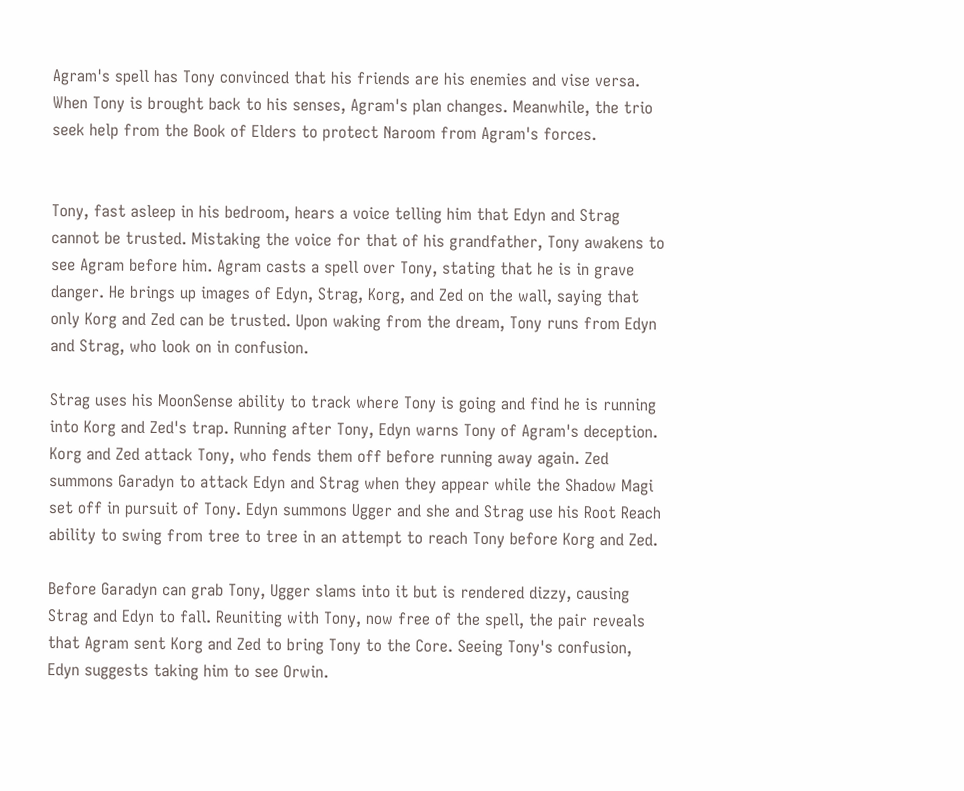Agram's spell has Tony convinced that his friends are his enemies and vise versa. When Tony is brought back to his senses, Agram's plan changes. Meanwhile, the trio seek help from the Book of Elders to protect Naroom from Agram's forces.


Tony, fast asleep in his bedroom, hears a voice telling him that Edyn and Strag cannot be trusted. Mistaking the voice for that of his grandfather, Tony awakens to see Agram before him. Agram casts a spell over Tony, stating that he is in grave danger. He brings up images of Edyn, Strag, Korg, and Zed on the wall, saying that only Korg and Zed can be trusted. Upon waking from the dream, Tony runs from Edyn and Strag, who look on in confusion.

Strag uses his MoonSense ability to track where Tony is going and find he is running into Korg and Zed's trap. Running after Tony, Edyn warns Tony of Agram's deception. Korg and Zed attack Tony, who fends them off before running away again. Zed summons Garadyn to attack Edyn and Strag when they appear while the Shadow Magi set off in pursuit of Tony. Edyn summons Ugger and she and Strag use his Root Reach ability to swing from tree to tree in an attempt to reach Tony before Korg and Zed.

Before Garadyn can grab Tony, Ugger slams into it but is rendered dizzy, causing Strag and Edyn to fall. Reuniting with Tony, now free of the spell, the pair reveals that Agram sent Korg and Zed to bring Tony to the Core. Seeing Tony's confusion, Edyn suggests taking him to see Orwin.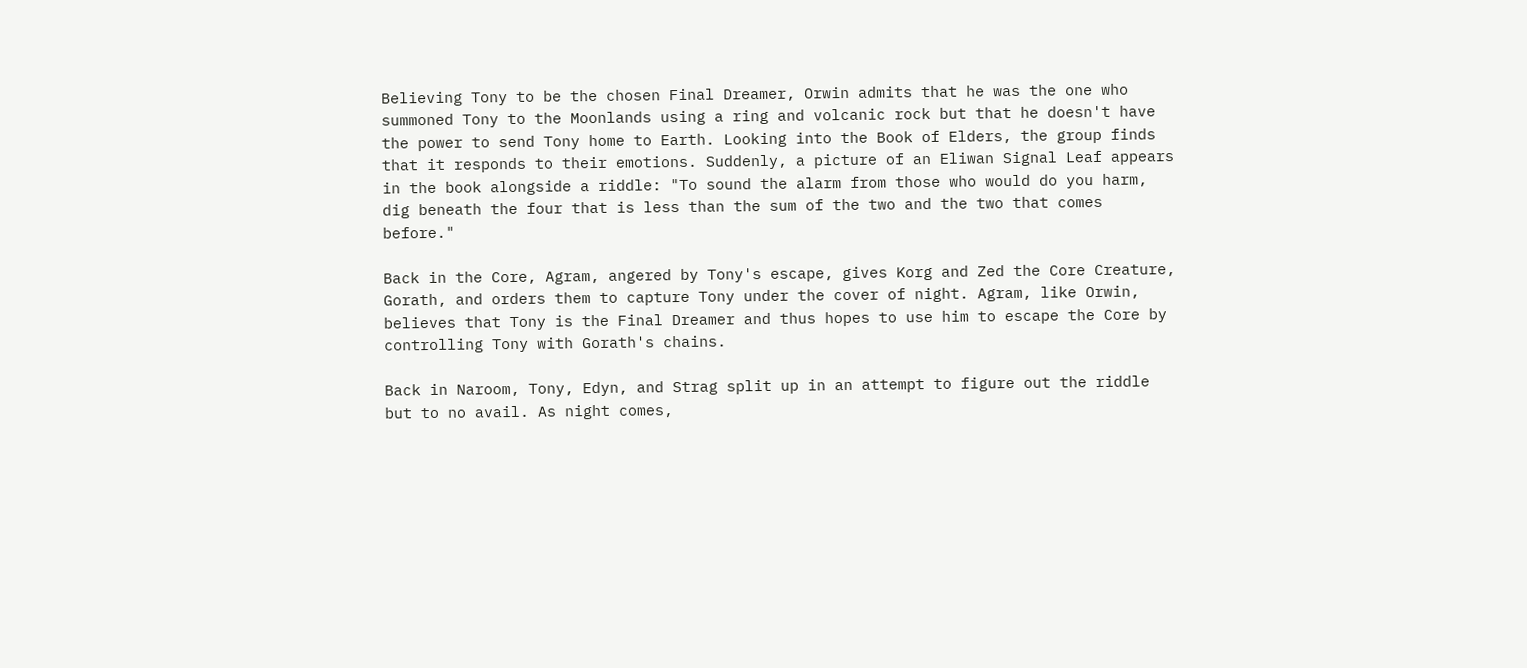Believing Tony to be the chosen Final Dreamer, Orwin admits that he was the one who summoned Tony to the Moonlands using a ring and volcanic rock but that he doesn't have the power to send Tony home to Earth. Looking into the Book of Elders, the group finds that it responds to their emotions. Suddenly, a picture of an Eliwan Signal Leaf appears in the book alongside a riddle: "To sound the alarm from those who would do you harm, dig beneath the four that is less than the sum of the two and the two that comes before."

Back in the Core, Agram, angered by Tony's escape, gives Korg and Zed the Core Creature, Gorath, and orders them to capture Tony under the cover of night. Agram, like Orwin, believes that Tony is the Final Dreamer and thus hopes to use him to escape the Core by controlling Tony with Gorath's chains.

Back in Naroom, Tony, Edyn, and Strag split up in an attempt to figure out the riddle but to no avail. As night comes,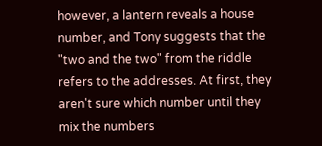however, a lantern reveals a house number, and Tony suggests that the "two and the two" from the riddle refers to the addresses. At first, they aren't sure which number until they mix the numbers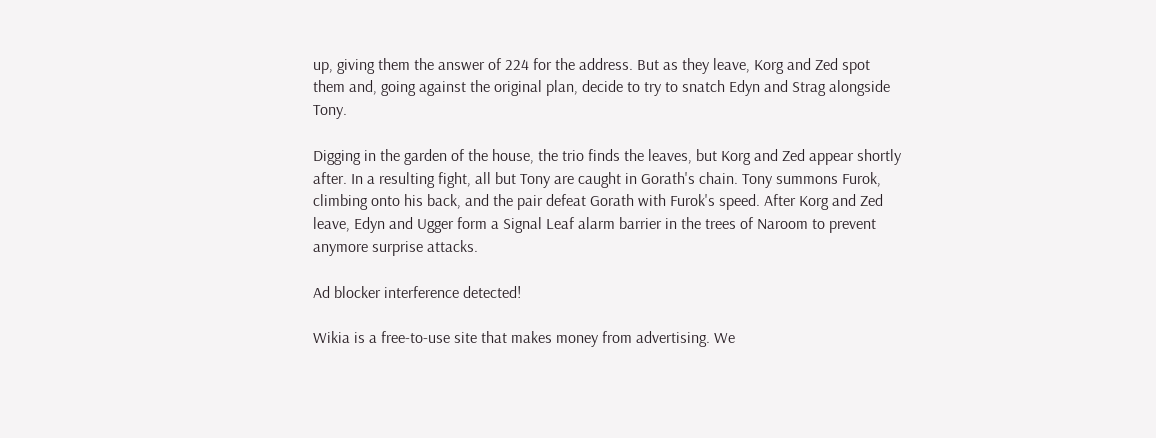up, giving them the answer of 224 for the address. But as they leave, Korg and Zed spot them and, going against the original plan, decide to try to snatch Edyn and Strag alongside Tony.

Digging in the garden of the house, the trio finds the leaves, but Korg and Zed appear shortly after. In a resulting fight, all but Tony are caught in Gorath's chain. Tony summons Furok, climbing onto his back, and the pair defeat Gorath with Furok's speed. After Korg and Zed leave, Edyn and Ugger form a Signal Leaf alarm barrier in the trees of Naroom to prevent anymore surprise attacks.

Ad blocker interference detected!

Wikia is a free-to-use site that makes money from advertising. We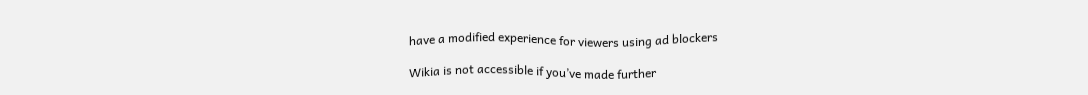have a modified experience for viewers using ad blockers

Wikia is not accessible if you’ve made further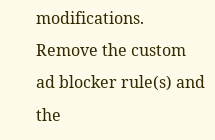modifications. Remove the custom ad blocker rule(s) and the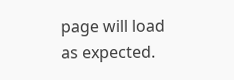page will load as expected.